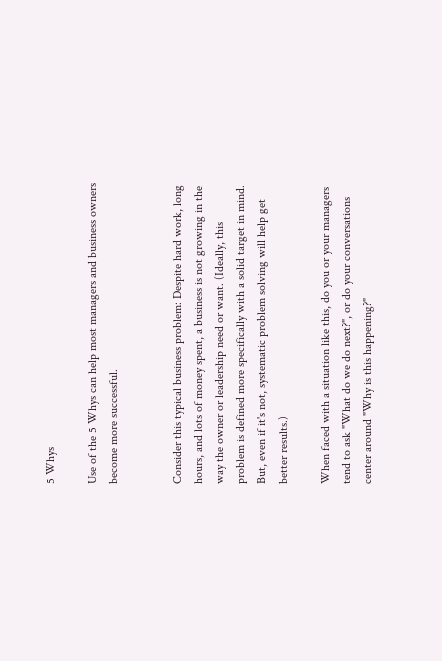5 Whys

Use of the 5 Whys can help most managers and business owners become more successful.


Consider this typical business problem: Despite hard work, long hours, and lots of money spent, a business is not growing in the way the owner or leadership need or want. (Ideally, this problem is defined more specifically with a solid target in mind. But, even if it's not, systematic problem solving will help get better results.)

When faced with a situation like this, do you or your managers tend to ask "What do we do next?", or do your conversations center around "Why is this happening?"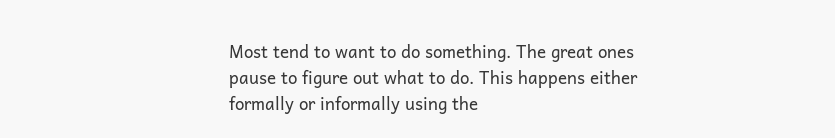Most tend to want to do something. The great ones pause to figure out what to do. This happens either formally or informally using the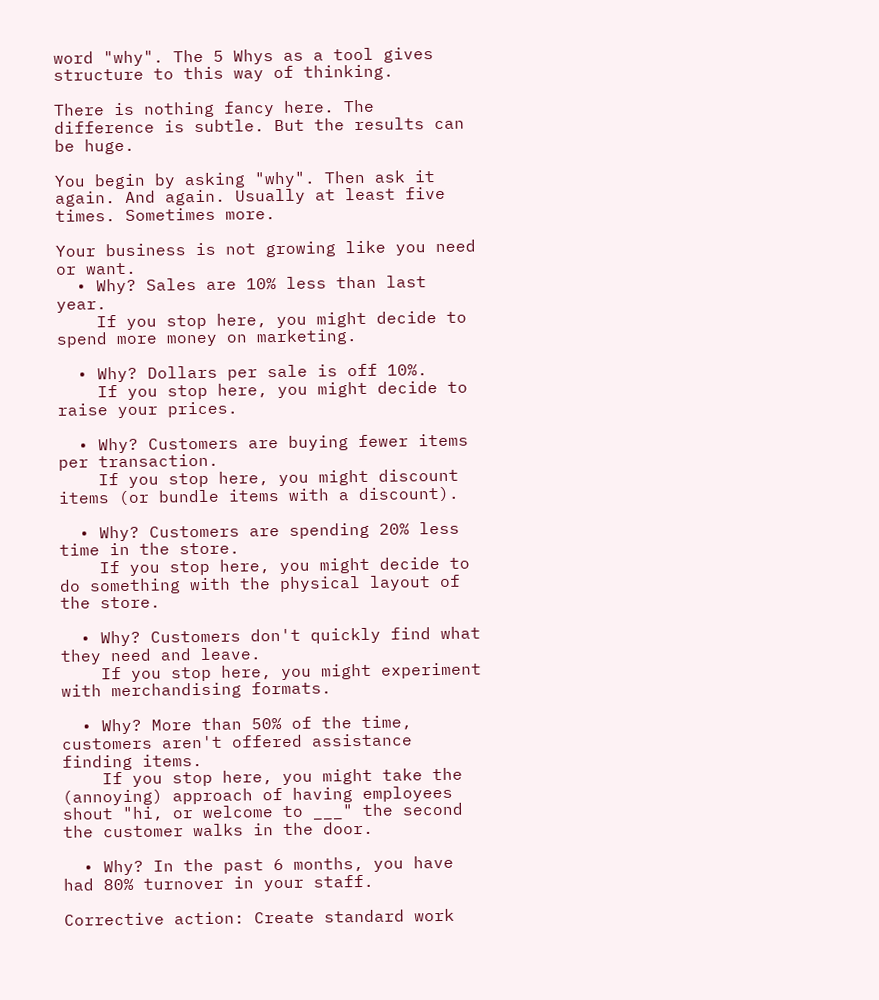word "why". The 5 Whys as a tool gives structure to this way of thinking.

There is nothing fancy here. The difference is subtle. But the results can be huge.

You begin by asking "why". Then ask it again. And again. Usually at least five times. Sometimes more.

Your business is not growing like you need or want.
  • Why? Sales are 10% less than last year.
    If you stop here, you might decide to spend more money on marketing.

  • Why? Dollars per sale is off 10%.
    If you stop here, you might decide to raise your prices.

  • Why? Customers are buying fewer items per transaction.
    If you stop here, you might discount items (or bundle items with a discount).

  • Why? Customers are spending 20% less time in the store.
    If you stop here, you might decide to do something with the physical layout of the store.

  • Why? Customers don't quickly find what they need and leave.
    If you stop here, you might experiment with merchandising formats.

  • Why? More than 50% of the time, customers aren't offered assistance finding items.
    If you stop here, you might take the (annoying) approach of having employees shout "hi, or welcome to ___" the second the customer walks in the door.

  • Why? In the past 6 months, you have had 80% turnover in your staff.

Corrective action: Create standard work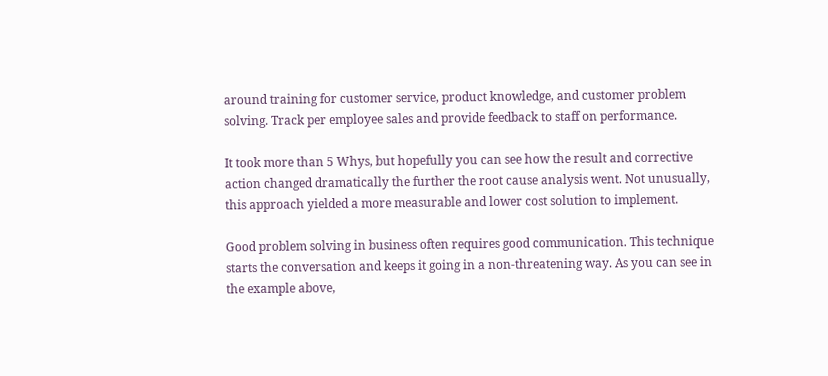around training for customer service, product knowledge, and customer problem solving. Track per employee sales and provide feedback to staff on performance.

It took more than 5 Whys, but hopefully you can see how the result and corrective action changed dramatically the further the root cause analysis went. Not unusually, this approach yielded a more measurable and lower cost solution to implement.

Good problem solving in business often requires good communication. This technique starts the conversation and keeps it going in a non-threatening way. As you can see in the example above,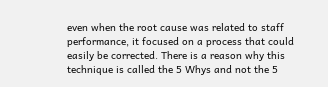even when the root cause was related to staff performance, it focused on a process that could easily be corrected. There is a reason why this technique is called the 5 Whys and not the 5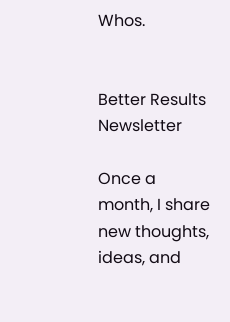Whos.


Better Results Newsletter

Once a month, I share new thoughts, ideas, and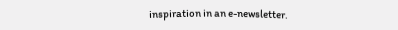inspiration in an e-newsletter.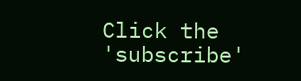Click the 'subscribe'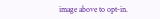image above to opt-in.